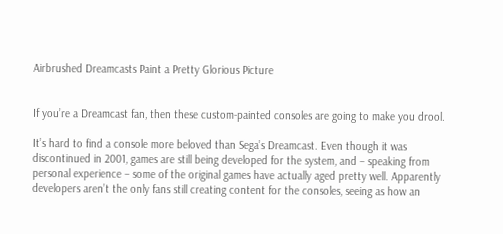Airbrushed Dreamcasts Paint a Pretty Glorious Picture


If you’re a Dreamcast fan, then these custom-painted consoles are going to make you drool.

It’s hard to find a console more beloved than Sega’s Dreamcast. Even though it was discontinued in 2001, games are still being developed for the system, and – speaking from personal experience – some of the original games have actually aged pretty well. Apparently developers aren’t the only fans still creating content for the consoles, seeing as how an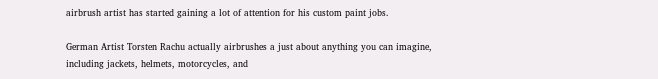airbrush artist has started gaining a lot of attention for his custom paint jobs.

German Artist Torsten Rachu actually airbrushes a just about anything you can imagine, including jackets, helmets, motorcycles, and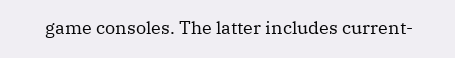game consoles. The latter includes current-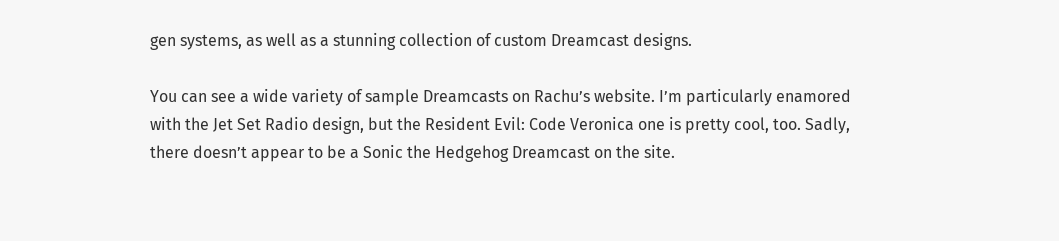gen systems, as well as a stunning collection of custom Dreamcast designs.

You can see a wide variety of sample Dreamcasts on Rachu’s website. I’m particularly enamored with the Jet Set Radio design, but the Resident Evil: Code Veronica one is pretty cool, too. Sadly, there doesn’t appear to be a Sonic the Hedgehog Dreamcast on the site.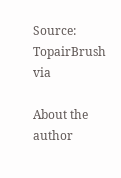Source: TopairBrush via

About the author